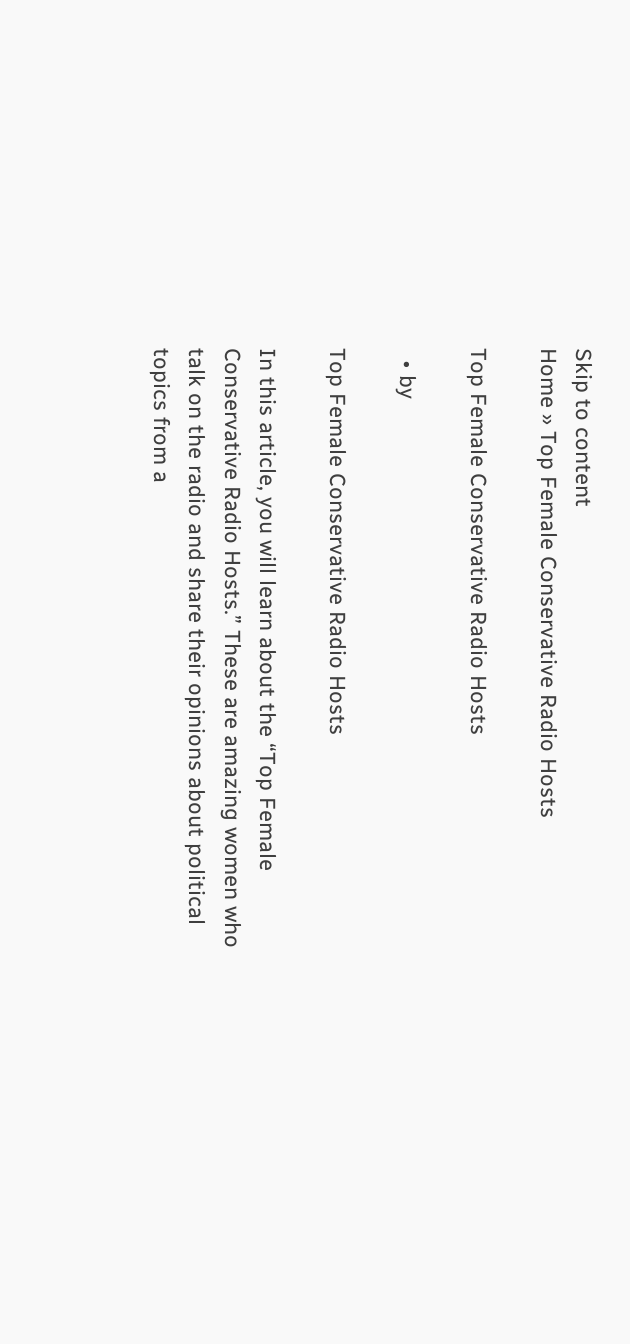Skip to content
Home » Top Female Conservative Radio Hosts

Top Female Conservative Radio Hosts

  • by

Top Female Conservative Radio Hosts

In this article, you will learn about the “Top Female Conservative Radio Hosts.” These are amazing women who talk on the radio and share their opinions about political topics from a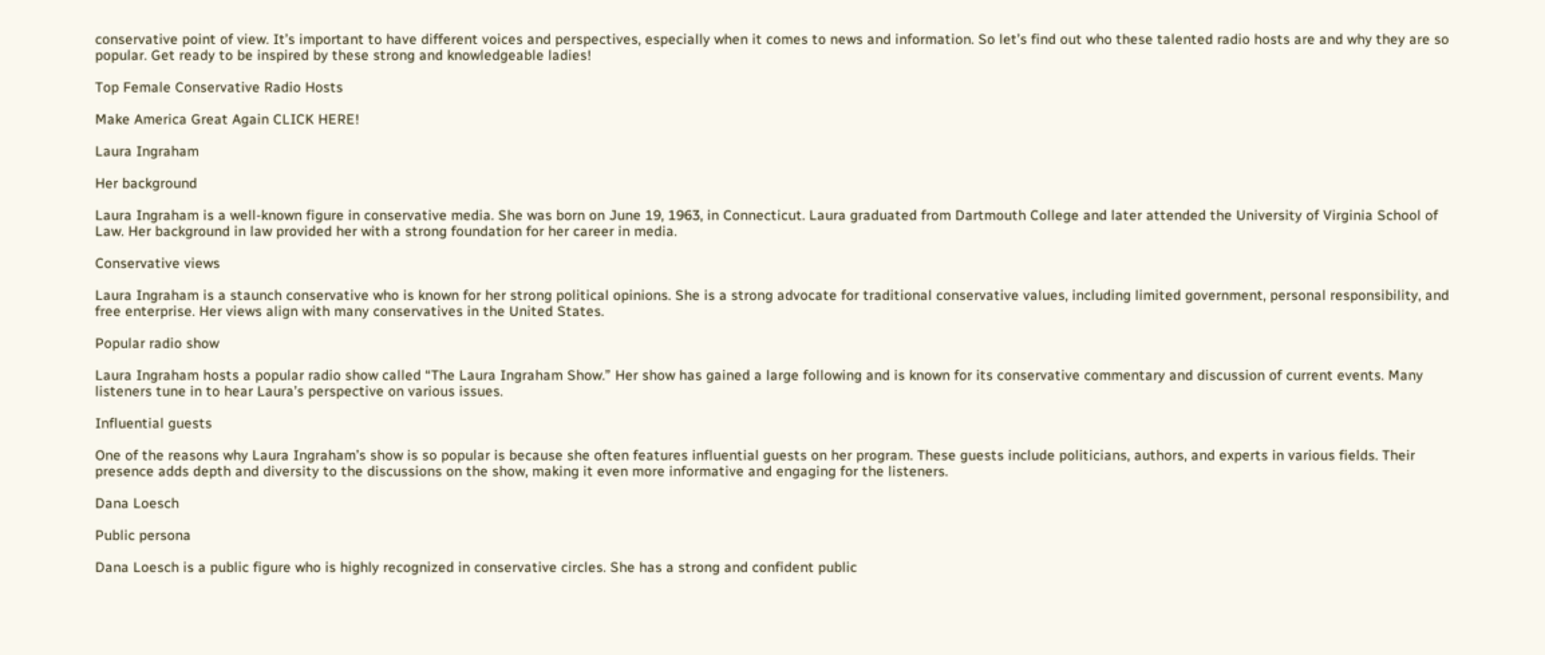conservative point of view. It’s important to have different voices and perspectives, especially when it comes to news and information. So let’s find out who these talented radio hosts are and why they are so popular. Get ready to be inspired by these strong and knowledgeable ladies!

Top Female Conservative Radio Hosts

Make America Great Again CLICK HERE!

Laura Ingraham

Her background

Laura Ingraham is a well-known figure in conservative media. She was born on June 19, 1963, in Connecticut. Laura graduated from Dartmouth College and later attended the University of Virginia School of Law. Her background in law provided her with a strong foundation for her career in media.

Conservative views

Laura Ingraham is a staunch conservative who is known for her strong political opinions. She is a strong advocate for traditional conservative values, including limited government, personal responsibility, and free enterprise. Her views align with many conservatives in the United States.

Popular radio show

Laura Ingraham hosts a popular radio show called “The Laura Ingraham Show.” Her show has gained a large following and is known for its conservative commentary and discussion of current events. Many listeners tune in to hear Laura’s perspective on various issues.

Influential guests

One of the reasons why Laura Ingraham’s show is so popular is because she often features influential guests on her program. These guests include politicians, authors, and experts in various fields. Their presence adds depth and diversity to the discussions on the show, making it even more informative and engaging for the listeners.

Dana Loesch

Public persona

Dana Loesch is a public figure who is highly recognized in conservative circles. She has a strong and confident public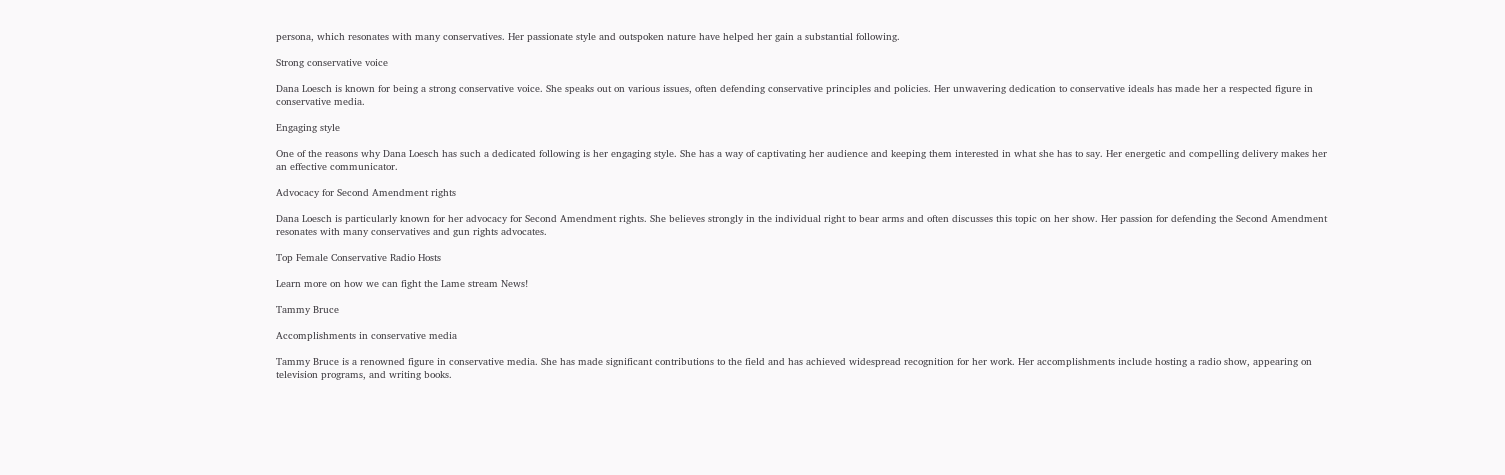persona, which resonates with many conservatives. Her passionate style and outspoken nature have helped her gain a substantial following.

Strong conservative voice

Dana Loesch is known for being a strong conservative voice. She speaks out on various issues, often defending conservative principles and policies. Her unwavering dedication to conservative ideals has made her a respected figure in conservative media.

Engaging style

One of the reasons why Dana Loesch has such a dedicated following is her engaging style. She has a way of captivating her audience and keeping them interested in what she has to say. Her energetic and compelling delivery makes her an effective communicator.

Advocacy for Second Amendment rights

Dana Loesch is particularly known for her advocacy for Second Amendment rights. She believes strongly in the individual right to bear arms and often discusses this topic on her show. Her passion for defending the Second Amendment resonates with many conservatives and gun rights advocates.

Top Female Conservative Radio Hosts

Learn more on how we can fight the Lame stream News!

Tammy Bruce

Accomplishments in conservative media

Tammy Bruce is a renowned figure in conservative media. She has made significant contributions to the field and has achieved widespread recognition for her work. Her accomplishments include hosting a radio show, appearing on television programs, and writing books.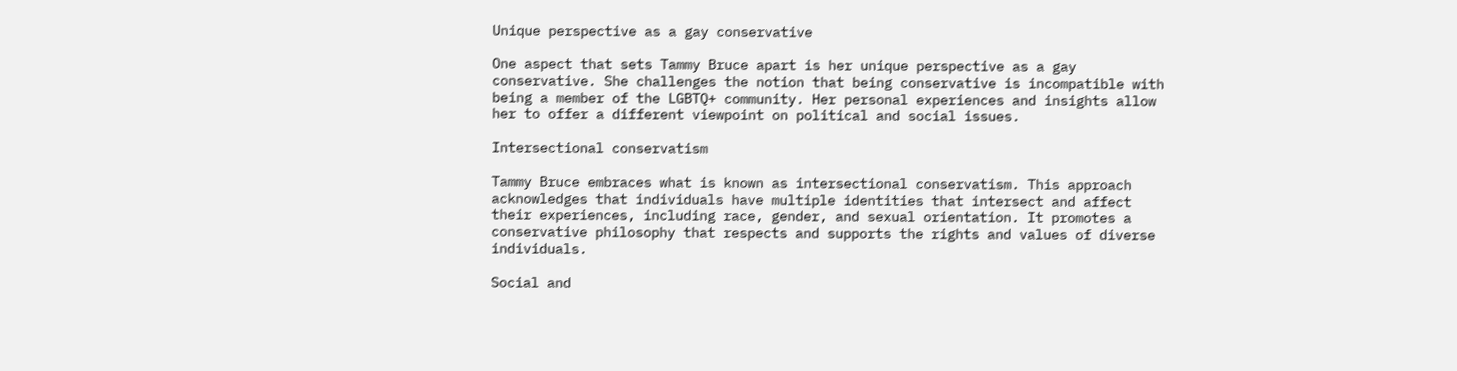Unique perspective as a gay conservative

One aspect that sets Tammy Bruce apart is her unique perspective as a gay conservative. She challenges the notion that being conservative is incompatible with being a member of the LGBTQ+ community. Her personal experiences and insights allow her to offer a different viewpoint on political and social issues.

Intersectional conservatism

Tammy Bruce embraces what is known as intersectional conservatism. This approach acknowledges that individuals have multiple identities that intersect and affect their experiences, including race, gender, and sexual orientation. It promotes a conservative philosophy that respects and supports the rights and values of diverse individuals.

Social and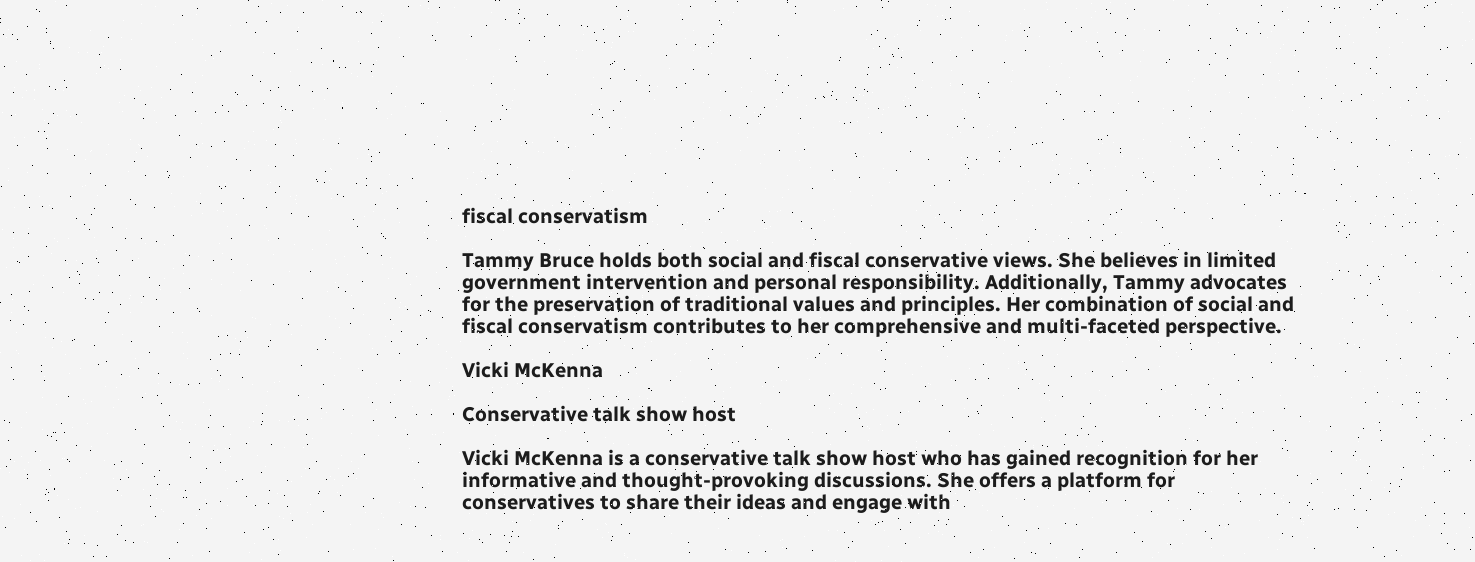fiscal conservatism

Tammy Bruce holds both social and fiscal conservative views. She believes in limited government intervention and personal responsibility. Additionally, Tammy advocates for the preservation of traditional values and principles. Her combination of social and fiscal conservatism contributes to her comprehensive and multi-faceted perspective.

Vicki McKenna

Conservative talk show host

Vicki McKenna is a conservative talk show host who has gained recognition for her informative and thought-provoking discussions. She offers a platform for conservatives to share their ideas and engage with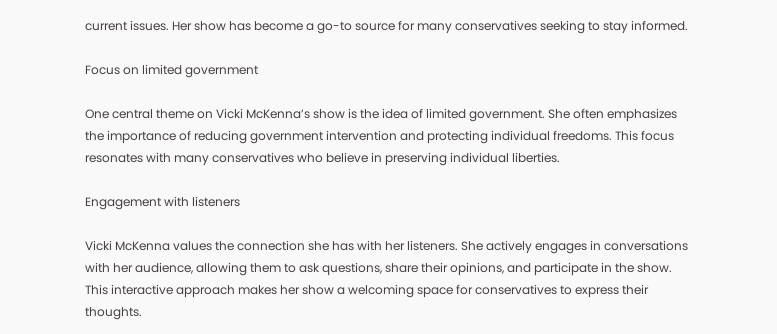current issues. Her show has become a go-to source for many conservatives seeking to stay informed.

Focus on limited government

One central theme on Vicki McKenna’s show is the idea of limited government. She often emphasizes the importance of reducing government intervention and protecting individual freedoms. This focus resonates with many conservatives who believe in preserving individual liberties.

Engagement with listeners

Vicki McKenna values the connection she has with her listeners. She actively engages in conversations with her audience, allowing them to ask questions, share their opinions, and participate in the show. This interactive approach makes her show a welcoming space for conservatives to express their thoughts.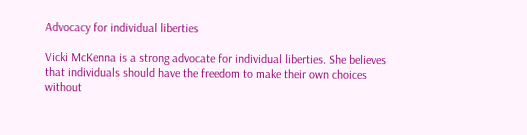Advocacy for individual liberties

Vicki McKenna is a strong advocate for individual liberties. She believes that individuals should have the freedom to make their own choices without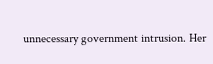unnecessary government intrusion. Her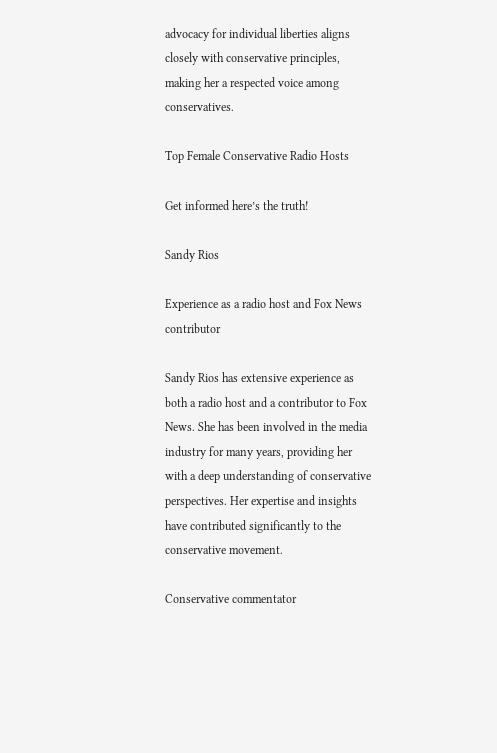advocacy for individual liberties aligns closely with conservative principles, making her a respected voice among conservatives.

Top Female Conservative Radio Hosts

Get informed here’s the truth!

Sandy Rios

Experience as a radio host and Fox News contributor

Sandy Rios has extensive experience as both a radio host and a contributor to Fox News. She has been involved in the media industry for many years, providing her with a deep understanding of conservative perspectives. Her expertise and insights have contributed significantly to the conservative movement.

Conservative commentator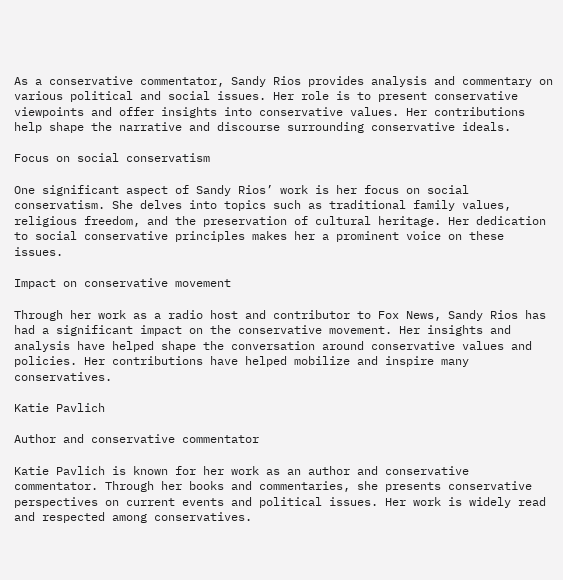As a conservative commentator, Sandy Rios provides analysis and commentary on various political and social issues. Her role is to present conservative viewpoints and offer insights into conservative values. Her contributions help shape the narrative and discourse surrounding conservative ideals.

Focus on social conservatism

One significant aspect of Sandy Rios’ work is her focus on social conservatism. She delves into topics such as traditional family values, religious freedom, and the preservation of cultural heritage. Her dedication to social conservative principles makes her a prominent voice on these issues.

Impact on conservative movement

Through her work as a radio host and contributor to Fox News, Sandy Rios has had a significant impact on the conservative movement. Her insights and analysis have helped shape the conversation around conservative values and policies. Her contributions have helped mobilize and inspire many conservatives.

Katie Pavlich

Author and conservative commentator

Katie Pavlich is known for her work as an author and conservative commentator. Through her books and commentaries, she presents conservative perspectives on current events and political issues. Her work is widely read and respected among conservatives.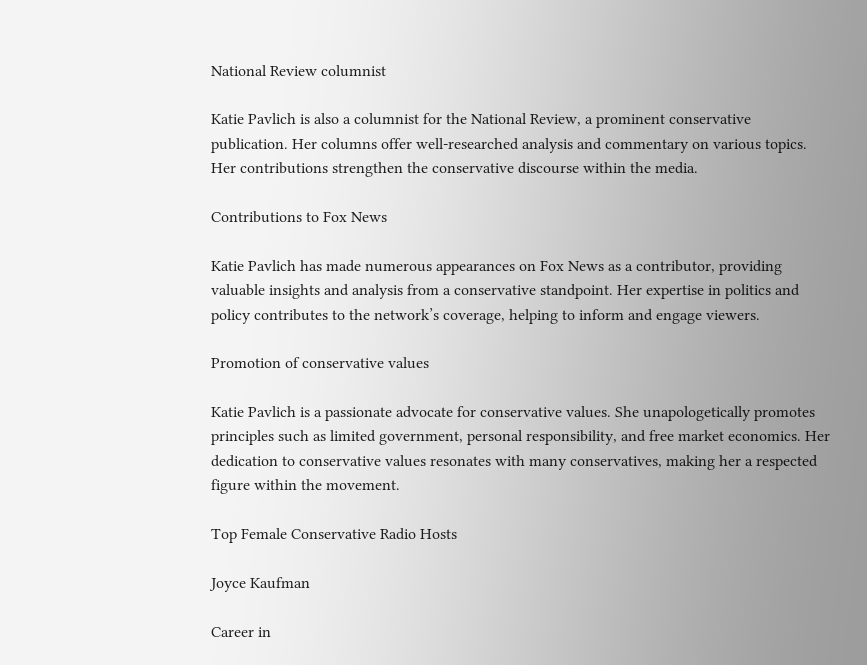National Review columnist

Katie Pavlich is also a columnist for the National Review, a prominent conservative publication. Her columns offer well-researched analysis and commentary on various topics. Her contributions strengthen the conservative discourse within the media.

Contributions to Fox News

Katie Pavlich has made numerous appearances on Fox News as a contributor, providing valuable insights and analysis from a conservative standpoint. Her expertise in politics and policy contributes to the network’s coverage, helping to inform and engage viewers.

Promotion of conservative values

Katie Pavlich is a passionate advocate for conservative values. She unapologetically promotes principles such as limited government, personal responsibility, and free market economics. Her dedication to conservative values resonates with many conservatives, making her a respected figure within the movement.

Top Female Conservative Radio Hosts

Joyce Kaufman

Career in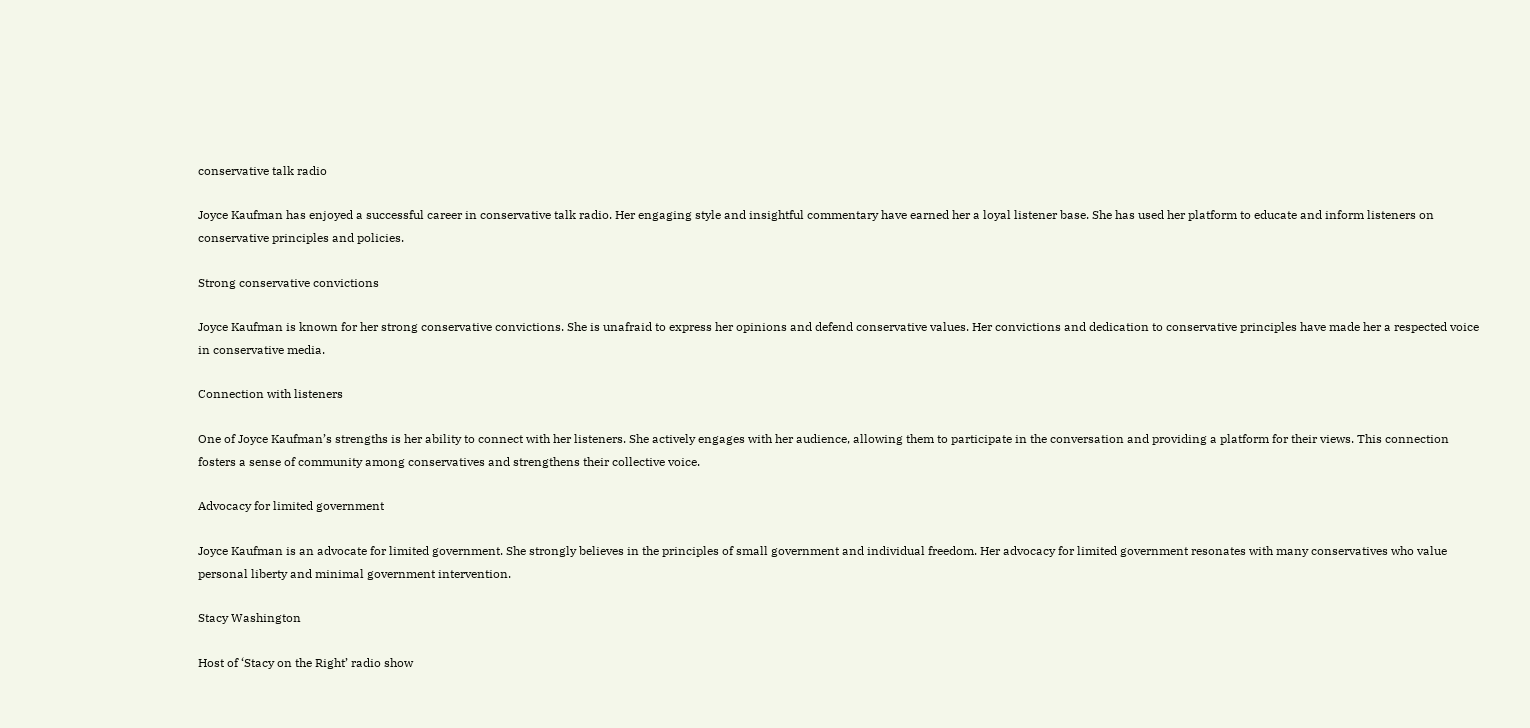conservative talk radio

Joyce Kaufman has enjoyed a successful career in conservative talk radio. Her engaging style and insightful commentary have earned her a loyal listener base. She has used her platform to educate and inform listeners on conservative principles and policies.

Strong conservative convictions

Joyce Kaufman is known for her strong conservative convictions. She is unafraid to express her opinions and defend conservative values. Her convictions and dedication to conservative principles have made her a respected voice in conservative media.

Connection with listeners

One of Joyce Kaufman’s strengths is her ability to connect with her listeners. She actively engages with her audience, allowing them to participate in the conversation and providing a platform for their views. This connection fosters a sense of community among conservatives and strengthens their collective voice.

Advocacy for limited government

Joyce Kaufman is an advocate for limited government. She strongly believes in the principles of small government and individual freedom. Her advocacy for limited government resonates with many conservatives who value personal liberty and minimal government intervention.

Stacy Washington

Host of ‘Stacy on the Right’ radio show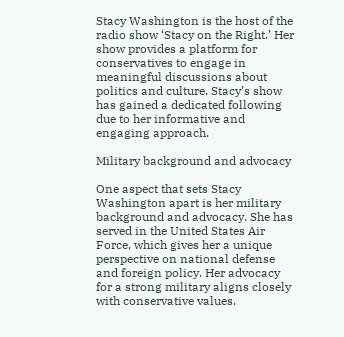Stacy Washington is the host of the radio show ‘Stacy on the Right.’ Her show provides a platform for conservatives to engage in meaningful discussions about politics and culture. Stacy’s show has gained a dedicated following due to her informative and engaging approach.

Military background and advocacy

One aspect that sets Stacy Washington apart is her military background and advocacy. She has served in the United States Air Force, which gives her a unique perspective on national defense and foreign policy. Her advocacy for a strong military aligns closely with conservative values.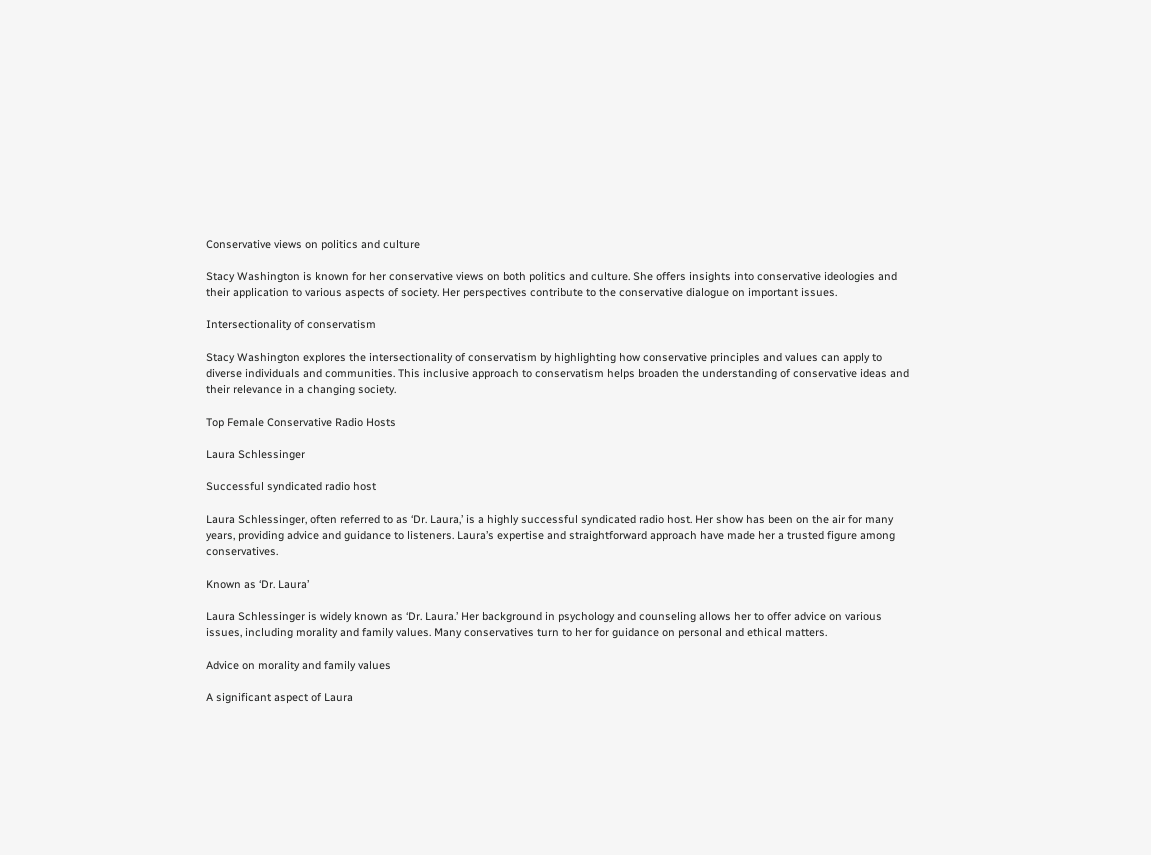Conservative views on politics and culture

Stacy Washington is known for her conservative views on both politics and culture. She offers insights into conservative ideologies and their application to various aspects of society. Her perspectives contribute to the conservative dialogue on important issues.

Intersectionality of conservatism

Stacy Washington explores the intersectionality of conservatism by highlighting how conservative principles and values can apply to diverse individuals and communities. This inclusive approach to conservatism helps broaden the understanding of conservative ideas and their relevance in a changing society.

Top Female Conservative Radio Hosts

Laura Schlessinger

Successful syndicated radio host

Laura Schlessinger, often referred to as ‘Dr. Laura,’ is a highly successful syndicated radio host. Her show has been on the air for many years, providing advice and guidance to listeners. Laura’s expertise and straightforward approach have made her a trusted figure among conservatives.

Known as ‘Dr. Laura’

Laura Schlessinger is widely known as ‘Dr. Laura.’ Her background in psychology and counseling allows her to offer advice on various issues, including morality and family values. Many conservatives turn to her for guidance on personal and ethical matters.

Advice on morality and family values

A significant aspect of Laura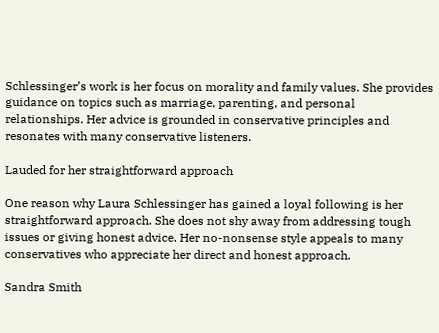Schlessinger’s work is her focus on morality and family values. She provides guidance on topics such as marriage, parenting, and personal relationships. Her advice is grounded in conservative principles and resonates with many conservative listeners.

Lauded for her straightforward approach

One reason why Laura Schlessinger has gained a loyal following is her straightforward approach. She does not shy away from addressing tough issues or giving honest advice. Her no-nonsense style appeals to many conservatives who appreciate her direct and honest approach.

Sandra Smith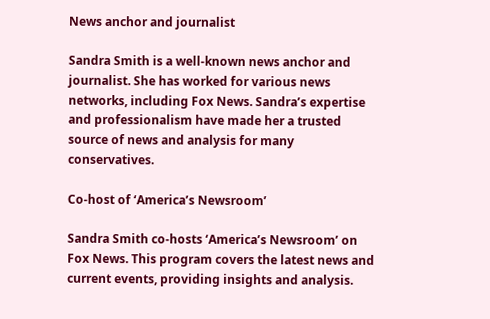News anchor and journalist

Sandra Smith is a well-known news anchor and journalist. She has worked for various news networks, including Fox News. Sandra’s expertise and professionalism have made her a trusted source of news and analysis for many conservatives.

Co-host of ‘America’s Newsroom’

Sandra Smith co-hosts ‘America’s Newsroom’ on Fox News. This program covers the latest news and current events, providing insights and analysis.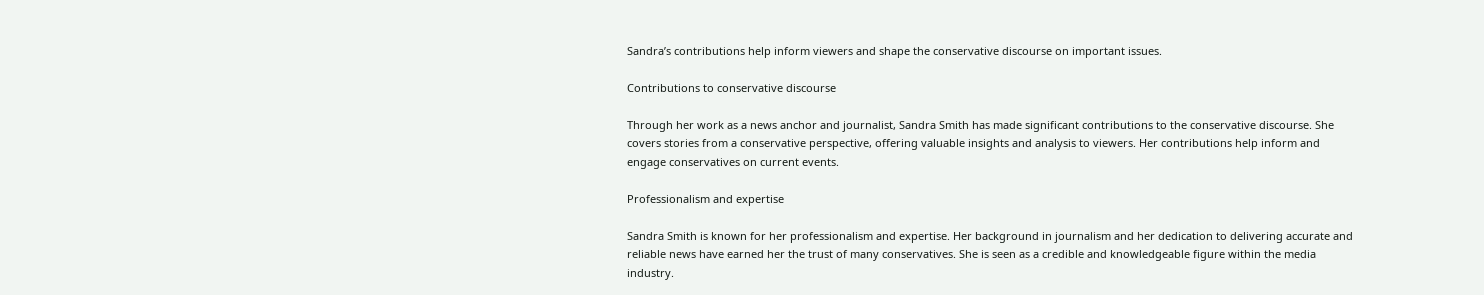Sandra’s contributions help inform viewers and shape the conservative discourse on important issues.

Contributions to conservative discourse

Through her work as a news anchor and journalist, Sandra Smith has made significant contributions to the conservative discourse. She covers stories from a conservative perspective, offering valuable insights and analysis to viewers. Her contributions help inform and engage conservatives on current events.

Professionalism and expertise

Sandra Smith is known for her professionalism and expertise. Her background in journalism and her dedication to delivering accurate and reliable news have earned her the trust of many conservatives. She is seen as a credible and knowledgeable figure within the media industry.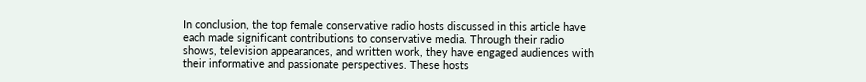In conclusion, the top female conservative radio hosts discussed in this article have each made significant contributions to conservative media. Through their radio shows, television appearances, and written work, they have engaged audiences with their informative and passionate perspectives. These hosts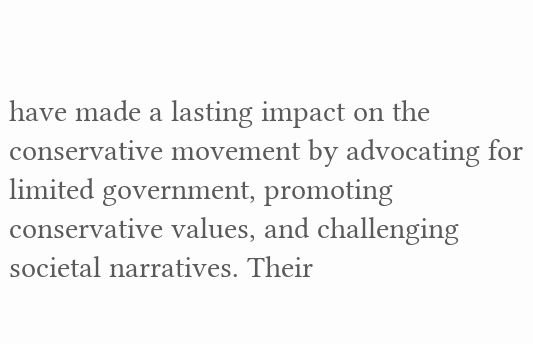have made a lasting impact on the conservative movement by advocating for limited government, promoting conservative values, and challenging societal narratives. Their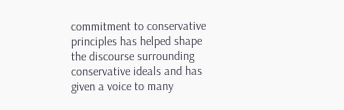commitment to conservative principles has helped shape the discourse surrounding conservative ideals and has given a voice to many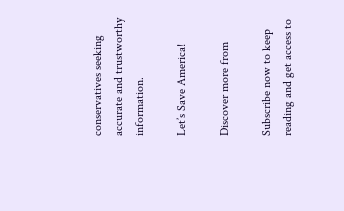conservatives seeking accurate and trustworthy information.

Let’s Save America!

Discover more from

Subscribe now to keep reading and get access to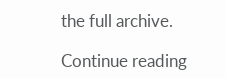the full archive.

Continue reading